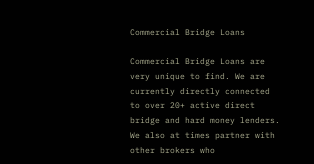Commercial Bridge Loans

Commercial Bridge Loans are very unique to find. We are currently directly connected to over 20+ active direct bridge and hard money lenders. We also at times partner with other brokers who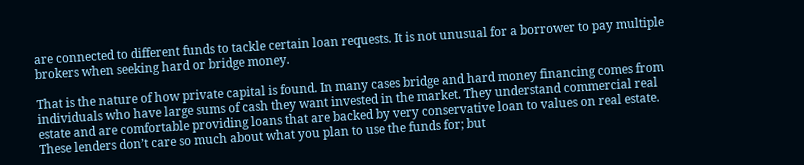are connected to different funds to tackle certain loan requests. It is not unusual for a borrower to pay multiple brokers when seeking hard or bridge money.

That is the nature of how private capital is found. In many cases bridge and hard money financing comes from individuals who have large sums of cash they want invested in the market. They understand commercial real estate and are comfortable providing loans that are backed by very conservative loan to values on real estate. These lenders don’t care so much about what you plan to use the funds for; but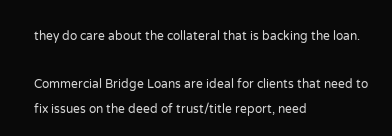they do care about the collateral that is backing the loan.

Commercial Bridge Loans are ideal for clients that need to fix issues on the deed of trust/title report, need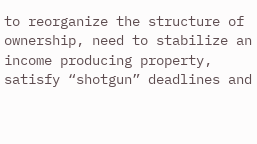to reorganize the structure of ownership, need to stabilize an income producing property, satisfy “shotgun” deadlines and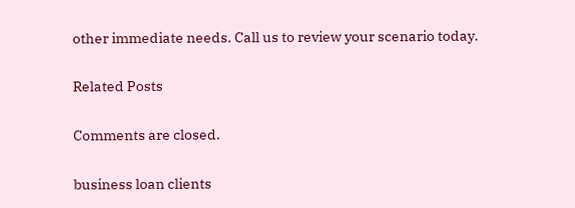other immediate needs. Call us to review your scenario today.

Related Posts

Comments are closed.

business loan clients